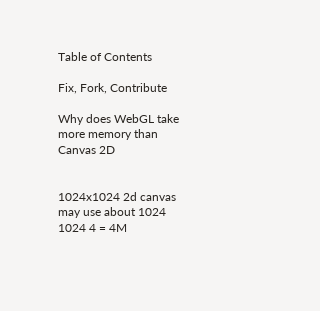Table of Contents

Fix, Fork, Contribute

Why does WebGL take more memory than Canvas 2D


1024x1024 2d canvas may use about 1024 1024 4 = 4M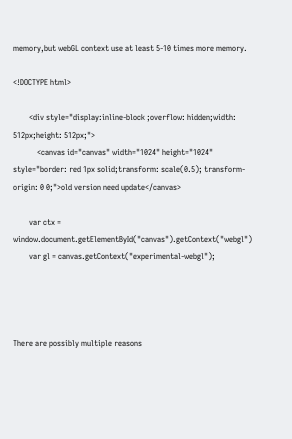memory,but webGL context use at least 5-10 times more memory.

<!DOCTYPE html>

        <div style="display:inline-block ;overflow: hidden;width: 512px;height: 512px;">
            <canvas id="canvas" width="1024" height="1024" style="border: red 1px solid;transform: scale(0.5); transform-origin: 0 0;">old version need update</canvas>

        var ctx = window.document.getElementById("canvas").getContext("webgl")
        var gl = canvas.getContext("experimental-webgl");




There are possibly multiple reasons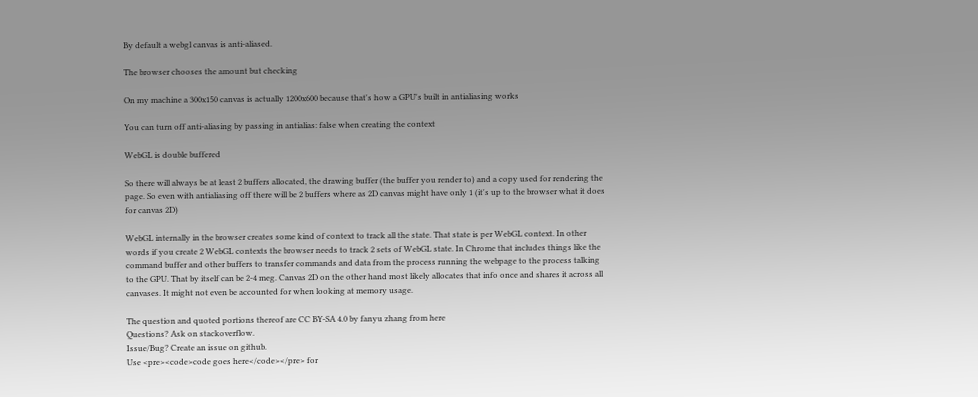By default a webgl canvas is anti-aliased.

The browser chooses the amount but checking

On my machine a 300x150 canvas is actually 1200x600 because that's how a GPU's built in antialiasing works

You can turn off anti-aliasing by passing in antialias: false when creating the context

WebGL is double buffered

So there will always be at least 2 buffers allocated, the drawing buffer (the buffer you render to) and a copy used for rendering the page. So even with antialiasing off there will be 2 buffers where as 2D canvas might have only 1 (it's up to the browser what it does for canvas 2D)

WebGL internally in the browser creates some kind of context to track all the state. That state is per WebGL context. In other words if you create 2 WebGL contexts the browser needs to track 2 sets of WebGL state. In Chrome that includes things like the command buffer and other buffers to transfer commands and data from the process running the webpage to the process talking to the GPU. That by itself can be 2-4 meg. Canvas 2D on the other hand most likely allocates that info once and shares it across all canvases. It might not even be accounted for when looking at memory usage.

The question and quoted portions thereof are CC BY-SA 4.0 by fanyu zhang from here
Questions? Ask on stackoverflow.
Issue/Bug? Create an issue on github.
Use <pre><code>code goes here</code></pre> for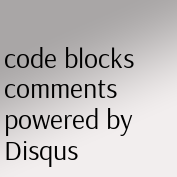code blocks
comments powered by Disqus